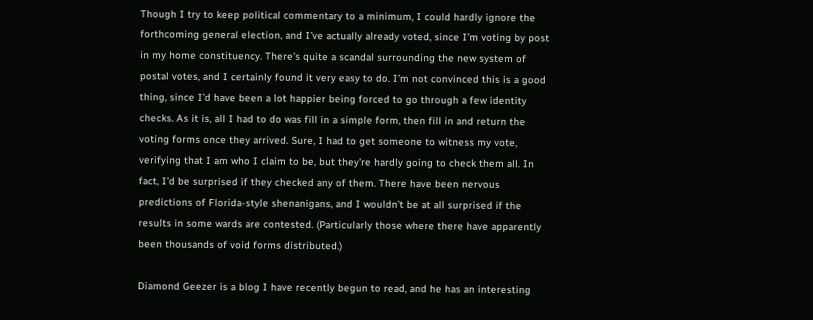Though I try to keep political commentary to a minimum, I could hardly ignore the forthcoming general election, and I’ve actually already voted, since I’m voting by post in my home constituency. There’s quite a scandal surrounding the new system of postal votes, and I certainly found it very easy to do. I’m not convinced this is a good thing, since I’d have been a lot happier being forced to go through a few identity checks. As it is, all I had to do was fill in a simple form, then fill in and return the voting forms once they arrived. Sure, I had to get someone to witness my vote, verifying that I am who I claim to be, but they’re hardly going to check them all. In fact, I’d be surprised if they checked any of them. There have been nervous predictions of Florida-style shenanigans, and I wouldn’t be at all surprised if the results in some wards are contested. (Particularly those where there have apparently been thousands of void forms distributed.)

Diamond Geezer is a blog I have recently begun to read, and he has an interesting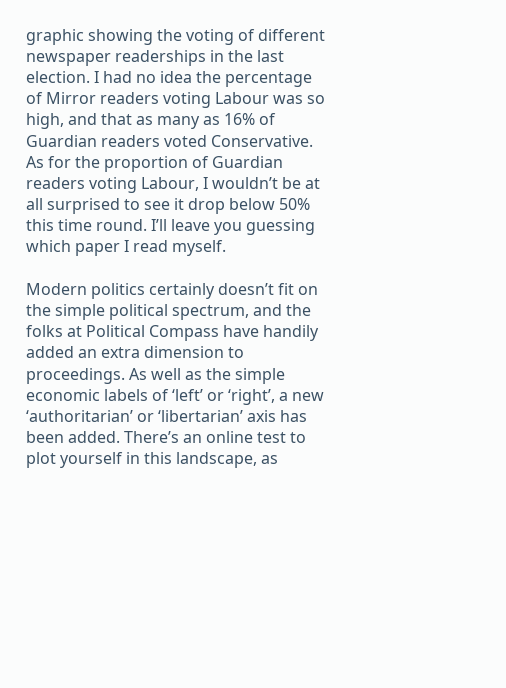graphic showing the voting of different newspaper readerships in the last election. I had no idea the percentage of Mirror readers voting Labour was so high, and that as many as 16% of Guardian readers voted Conservative. As for the proportion of Guardian readers voting Labour, I wouldn’t be at all surprised to see it drop below 50% this time round. I’ll leave you guessing which paper I read myself.

Modern politics certainly doesn’t fit on the simple political spectrum, and the folks at Political Compass have handily added an extra dimension to proceedings. As well as the simple economic labels of ‘left’ or ‘right’, a new ‘authoritarian’ or ‘libertarian’ axis has been added. There’s an online test to plot yourself in this landscape, as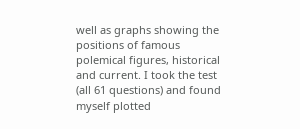well as graphs showing the positions of famous polemical figures, historical and current. I took the test (all 61 questions) and found myself plotted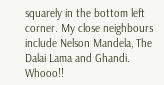squarely in the bottom left corner. My close neighbours include Nelson Mandela, The Dalai Lama and Ghandi. Whooo!!